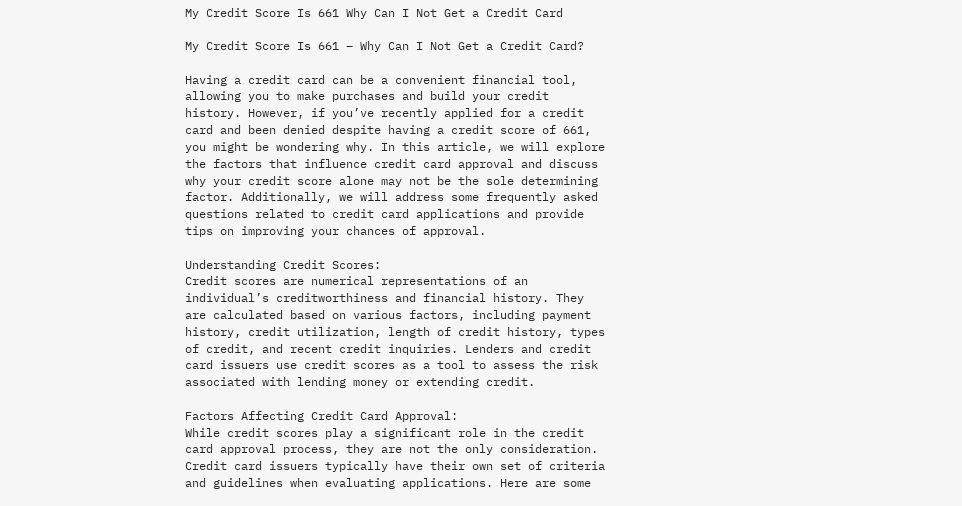My Credit Score Is 661 Why Can I Not Get a Credit Card

My Credit Score Is 661 – Why Can I Not Get a Credit Card?

Having a credit card can be a convenient financial tool, allowing you to make purchases and build your credit history. However, if you’ve recently applied for a credit card and been denied despite having a credit score of 661, you might be wondering why. In this article, we will explore the factors that influence credit card approval and discuss why your credit score alone may not be the sole determining factor. Additionally, we will address some frequently asked questions related to credit card applications and provide tips on improving your chances of approval.

Understanding Credit Scores:
Credit scores are numerical representations of an individual’s creditworthiness and financial history. They are calculated based on various factors, including payment history, credit utilization, length of credit history, types of credit, and recent credit inquiries. Lenders and credit card issuers use credit scores as a tool to assess the risk associated with lending money or extending credit.

Factors Affecting Credit Card Approval:
While credit scores play a significant role in the credit card approval process, they are not the only consideration. Credit card issuers typically have their own set of criteria and guidelines when evaluating applications. Here are some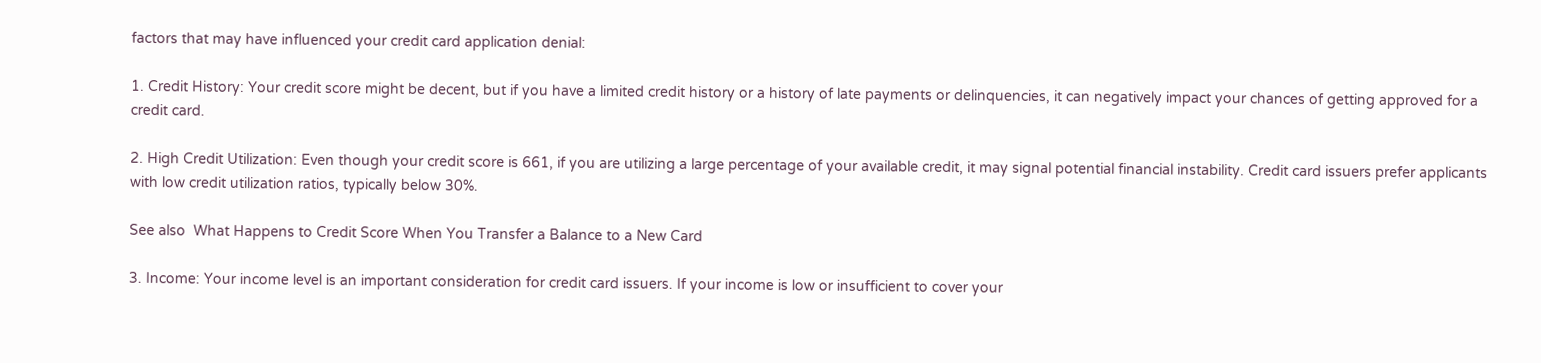factors that may have influenced your credit card application denial:

1. Credit History: Your credit score might be decent, but if you have a limited credit history or a history of late payments or delinquencies, it can negatively impact your chances of getting approved for a credit card.

2. High Credit Utilization: Even though your credit score is 661, if you are utilizing a large percentage of your available credit, it may signal potential financial instability. Credit card issuers prefer applicants with low credit utilization ratios, typically below 30%.

See also  What Happens to Credit Score When You Transfer a Balance to a New Card

3. Income: Your income level is an important consideration for credit card issuers. If your income is low or insufficient to cover your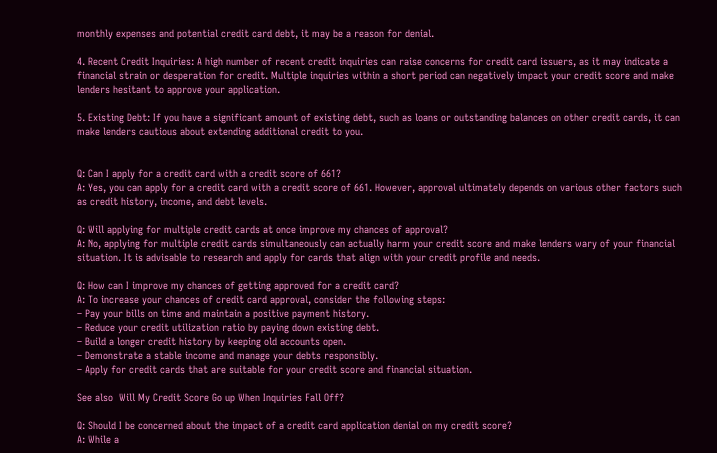monthly expenses and potential credit card debt, it may be a reason for denial.

4. Recent Credit Inquiries: A high number of recent credit inquiries can raise concerns for credit card issuers, as it may indicate a financial strain or desperation for credit. Multiple inquiries within a short period can negatively impact your credit score and make lenders hesitant to approve your application.

5. Existing Debt: If you have a significant amount of existing debt, such as loans or outstanding balances on other credit cards, it can make lenders cautious about extending additional credit to you.


Q: Can I apply for a credit card with a credit score of 661?
A: Yes, you can apply for a credit card with a credit score of 661. However, approval ultimately depends on various other factors such as credit history, income, and debt levels.

Q: Will applying for multiple credit cards at once improve my chances of approval?
A: No, applying for multiple credit cards simultaneously can actually harm your credit score and make lenders wary of your financial situation. It is advisable to research and apply for cards that align with your credit profile and needs.

Q: How can I improve my chances of getting approved for a credit card?
A: To increase your chances of credit card approval, consider the following steps:
– Pay your bills on time and maintain a positive payment history.
– Reduce your credit utilization ratio by paying down existing debt.
– Build a longer credit history by keeping old accounts open.
– Demonstrate a stable income and manage your debts responsibly.
– Apply for credit cards that are suitable for your credit score and financial situation.

See also  Will My Credit Score Go up When Inquiries Fall Off?

Q: Should I be concerned about the impact of a credit card application denial on my credit score?
A: While a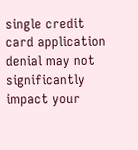single credit card application denial may not significantly impact your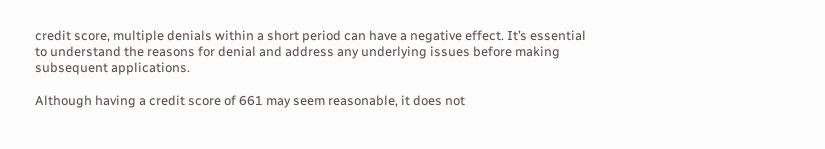credit score, multiple denials within a short period can have a negative effect. It’s essential to understand the reasons for denial and address any underlying issues before making subsequent applications.

Although having a credit score of 661 may seem reasonable, it does not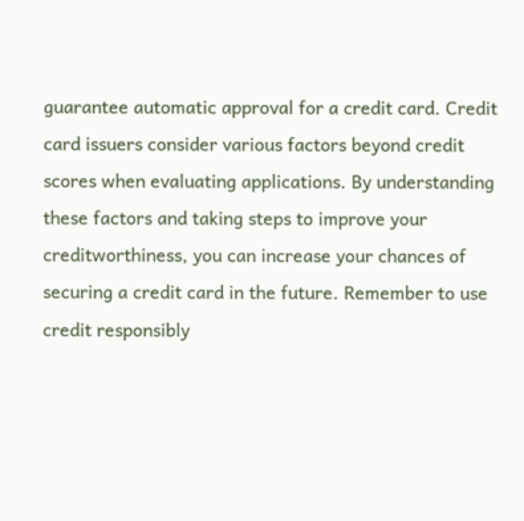guarantee automatic approval for a credit card. Credit card issuers consider various factors beyond credit scores when evaluating applications. By understanding these factors and taking steps to improve your creditworthiness, you can increase your chances of securing a credit card in the future. Remember to use credit responsibly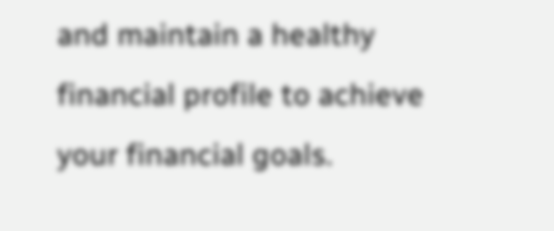and maintain a healthy financial profile to achieve your financial goals.